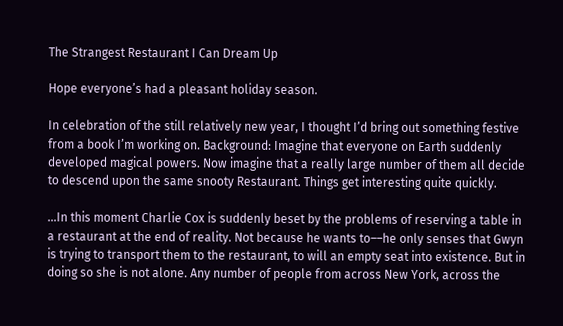The Strangest Restaurant I Can Dream Up

Hope everyone’s had a pleasant holiday season.

In celebration of the still relatively new year, I thought I’d bring out something festive from a book I’m working on. Background: Imagine that everyone on Earth suddenly developed magical powers. Now imagine that a really large number of them all decide to descend upon the same snooty Restaurant. Things get interesting quite quickly.

…In this moment Charlie Cox is suddenly beset by the problems of reserving a table in a restaurant at the end of reality. Not because he wants to––he only senses that Gwyn is trying to transport them to the restaurant, to will an empty seat into existence. But in doing so she is not alone. Any number of people from across New York, across the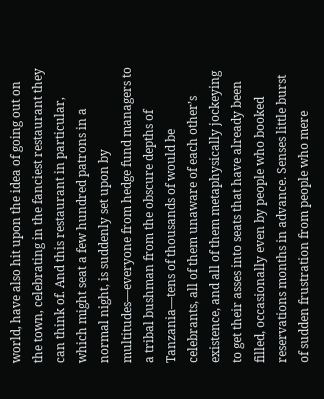world, have also hit upon the idea of going out on the town, celebrating in the fanciest restaurant they can think of. And this restaurant in particular, which might seat a few hundred patrons in a normal night, is suddenly set upon by multitudes––everyone from hedge fund managers to a tribal bushman from the obscure depths of Tanzania––tens of thousands of would be celebrants, all of them unaware of each other’s existence, and all of them metaphysically jockeying to get their asses into seats that have already been filled, occasionally even by people who booked reservations months in advance. Senses little burst of sudden frustration from people who mere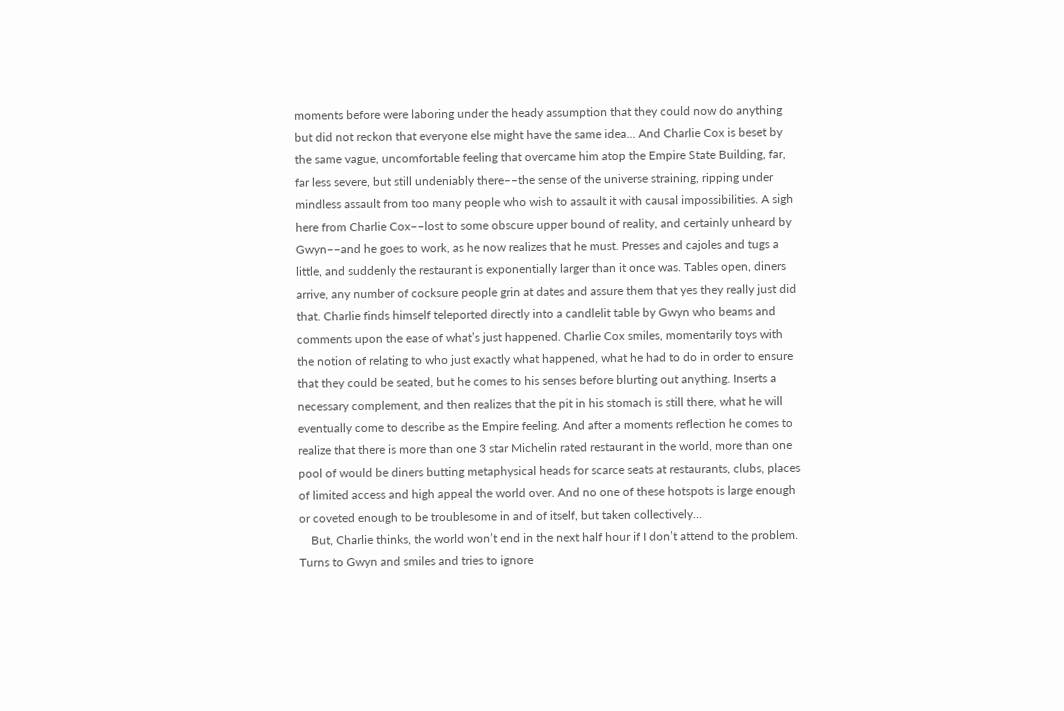moments before were laboring under the heady assumption that they could now do anything but did not reckon that everyone else might have the same idea… And Charlie Cox is beset by the same vague, uncomfortable feeling that overcame him atop the Empire State Building, far, far less severe, but still undeniably there––the sense of the universe straining, ripping under mindless assault from too many people who wish to assault it with causal impossibilities. A sigh here from Charlie Cox––lost to some obscure upper bound of reality, and certainly unheard by Gwyn––and he goes to work, as he now realizes that he must. Presses and cajoles and tugs a little, and suddenly the restaurant is exponentially larger than it once was. Tables open, diners arrive, any number of cocksure people grin at dates and assure them that yes they really just did that. Charlie finds himself teleported directly into a candlelit table by Gwyn who beams and comments upon the ease of what’s just happened. Charlie Cox smiles, momentarily toys with the notion of relating to who just exactly what happened, what he had to do in order to ensure that they could be seated, but he comes to his senses before blurting out anything. Inserts a necessary complement, and then realizes that the pit in his stomach is still there, what he will eventually come to describe as the Empire feeling. And after a moments reflection he comes to realize that there is more than one 3 star Michelin rated restaurant in the world, more than one pool of would be diners butting metaphysical heads for scarce seats at restaurants, clubs, places of limited access and high appeal the world over. And no one of these hotspots is large enough or coveted enough to be troublesome in and of itself, but taken collectively…
    But, Charlie thinks, the world won’t end in the next half hour if I don’t attend to the problem. Turns to Gwyn and smiles and tries to ignore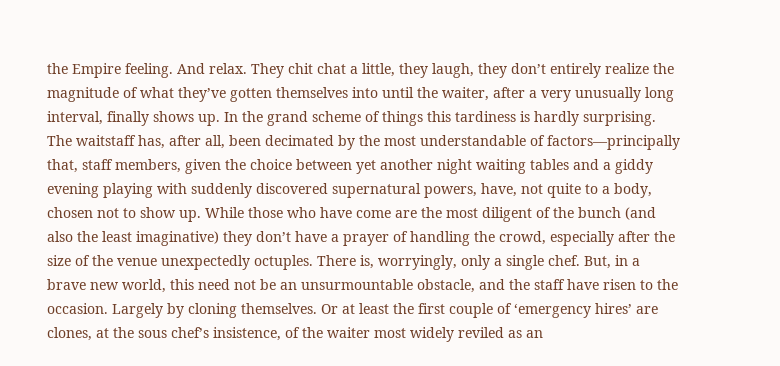the Empire feeling. And relax. They chit chat a little, they laugh, they don’t entirely realize the magnitude of what they’ve gotten themselves into until the waiter, after a very unusually long interval, finally shows up. In the grand scheme of things this tardiness is hardly surprising. The waitstaff has, after all, been decimated by the most understandable of factors––principally that, staff members, given the choice between yet another night waiting tables and a giddy evening playing with suddenly discovered supernatural powers, have, not quite to a body, chosen not to show up. While those who have come are the most diligent of the bunch (and also the least imaginative) they don’t have a prayer of handling the crowd, especially after the size of the venue unexpectedly octuples. There is, worryingly, only a single chef. But, in a brave new world, this need not be an unsurmountable obstacle, and the staff have risen to the occasion. Largely by cloning themselves. Or at least the first couple of ‘emergency hires’ are clones, at the sous chef’s insistence, of the waiter most widely reviled as an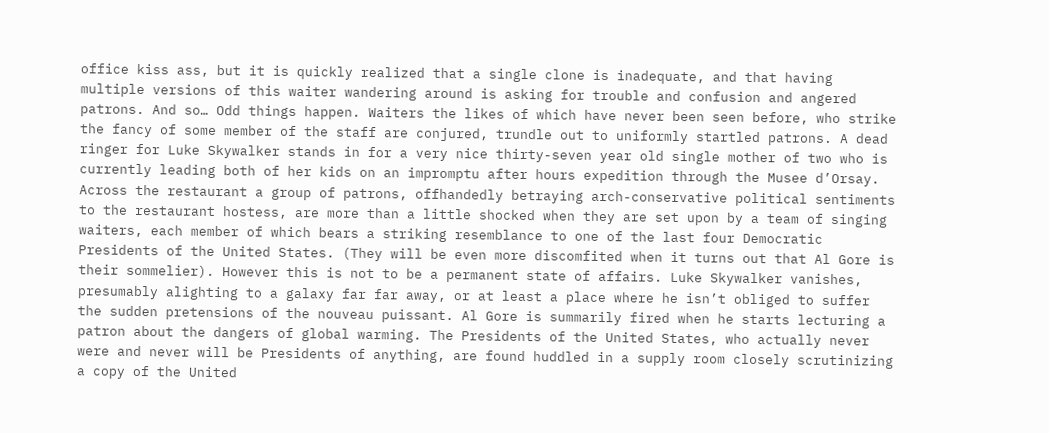office kiss ass, but it is quickly realized that a single clone is inadequate, and that having multiple versions of this waiter wandering around is asking for trouble and confusion and angered patrons. And so… Odd things happen. Waiters the likes of which have never been seen before, who strike the fancy of some member of the staff are conjured, trundle out to uniformly startled patrons. A dead ringer for Luke Skywalker stands in for a very nice thirty-seven year old single mother of two who is currently leading both of her kids on an impromptu after hours expedition through the Musee d’Orsay. Across the restaurant a group of patrons, offhandedly betraying arch-conservative political sentiments to the restaurant hostess, are more than a little shocked when they are set upon by a team of singing waiters, each member of which bears a striking resemblance to one of the last four Democratic Presidents of the United States. (They will be even more discomfited when it turns out that Al Gore is their sommelier). However this is not to be a permanent state of affairs. Luke Skywalker vanishes, presumably alighting to a galaxy far far away, or at least a place where he isn’t obliged to suffer the sudden pretensions of the nouveau puissant. Al Gore is summarily fired when he starts lecturing a patron about the dangers of global warming. The Presidents of the United States, who actually never were and never will be Presidents of anything, are found huddled in a supply room closely scrutinizing a copy of the United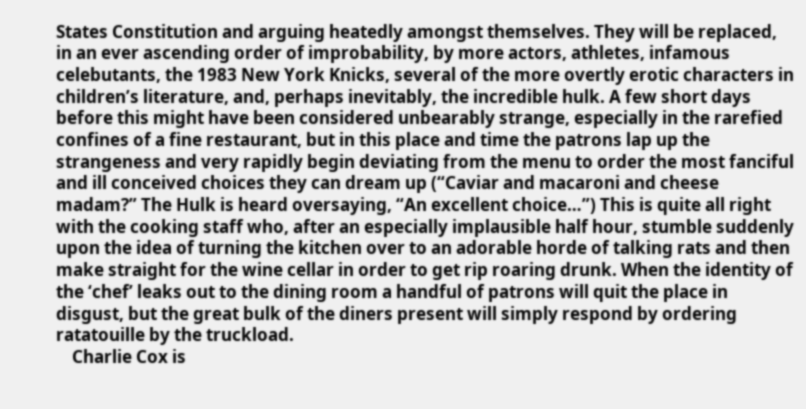States Constitution and arguing heatedly amongst themselves. They will be replaced, in an ever ascending order of improbability, by more actors, athletes, infamous celebutants, the 1983 New York Knicks, several of the more overtly erotic characters in children’s literature, and, perhaps inevitably, the incredible hulk. A few short days before this might have been considered unbearably strange, especially in the rarefied confines of a fine restaurant, but in this place and time the patrons lap up the strangeness and very rapidly begin deviating from the menu to order the most fanciful and ill conceived choices they can dream up (“Caviar and macaroni and cheese madam?” The Hulk is heard oversaying, “An excellent choice…”) This is quite all right with the cooking staff who, after an especially implausible half hour, stumble suddenly upon the idea of turning the kitchen over to an adorable horde of talking rats and then make straight for the wine cellar in order to get rip roaring drunk. When the identity of the ‘chef’ leaks out to the dining room a handful of patrons will quit the place in disgust, but the great bulk of the diners present will simply respond by ordering ratatouille by the truckload.
    Charlie Cox is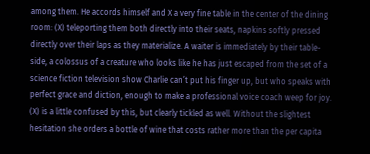among them. He accords himself and X a very fine table in the center of the dining room: (X) teleporting them both directly into their seats, napkins softly pressed directly over their laps as they materialize. A waiter is immediately by their table-side, a colossus of a creature who looks like he has just escaped from the set of a science fiction television show Charlie can’t put his finger up, but who speaks with perfect grace and diction, enough to make a professional voice coach weep for joy. (X) is a little confused by this, but clearly tickled as well. Without the slightest hesitation she orders a bottle of wine that costs rather more than the per capita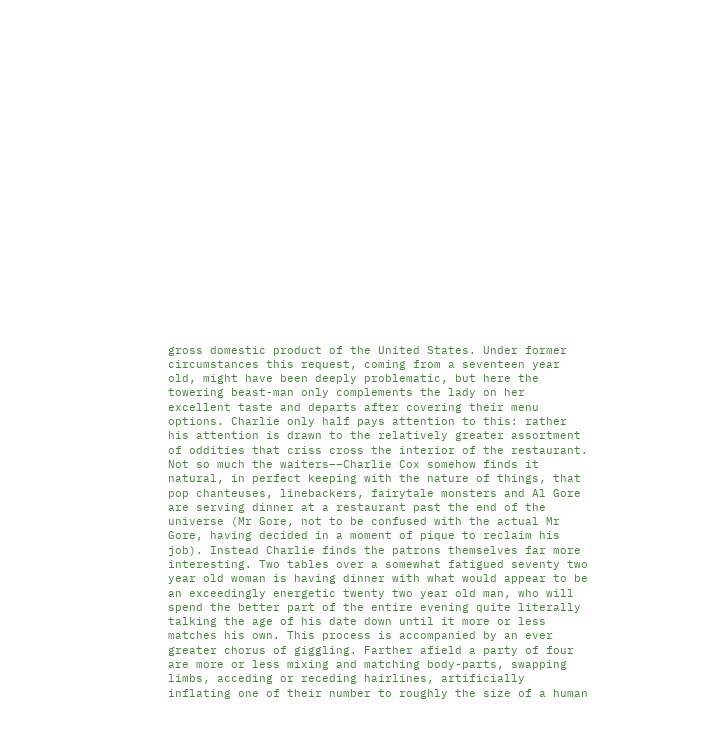gross domestic product of the United States. Under former circumstances this request, coming from a seventeen year old, might have been deeply problematic, but here the towering beast-man only complements the lady on her excellent taste and departs after covering their menu options. Charlie only half pays attention to this: rather his attention is drawn to the relatively greater assortment of oddities that criss cross the interior of the restaurant. Not so much the waiters––Charlie Cox somehow finds it natural, in perfect keeping with the nature of things, that pop chanteuses, linebackers, fairytale monsters and Al Gore are serving dinner at a restaurant past the end of the universe (Mr Gore, not to be confused with the actual Mr Gore, having decided in a moment of pique to reclaim his job). Instead Charlie finds the patrons themselves far more interesting. Two tables over a somewhat fatigued seventy two year old woman is having dinner with what would appear to be an exceedingly energetic twenty two year old man, who will spend the better part of the entire evening quite literally talking the age of his date down until it more or less matches his own. This process is accompanied by an ever greater chorus of giggling. Farther afield a party of four are more or less mixing and matching body-parts, swapping limbs, acceding or receding hairlines, artificially inflating one of their number to roughly the size of a human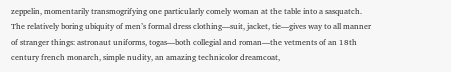zeppelin, momentarily transmogrifying one particularly comely woman at the table into a sasquatch. The relatively boring ubiquity of men’s formal dress clothing––suit, jacket, tie––gives way to all manner of stranger things: astronaut uniforms, togas––both collegial and roman––the vetments of an 18th century french monarch, simple nudity, an amazing technicolor dreamcoat,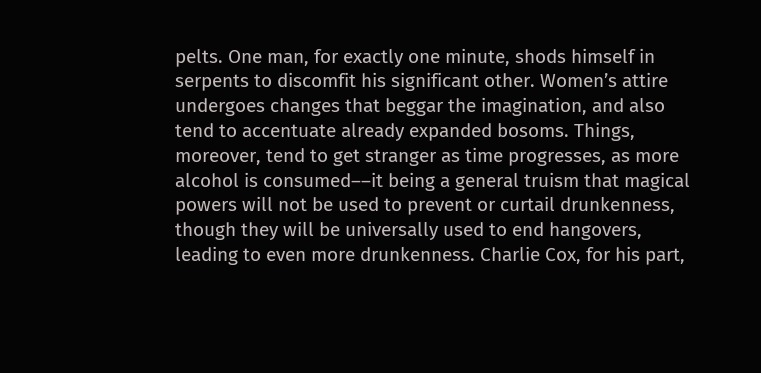pelts. One man, for exactly one minute, shods himself in serpents to discomfit his significant other. Women’s attire undergoes changes that beggar the imagination, and also tend to accentuate already expanded bosoms. Things, moreover, tend to get stranger as time progresses, as more alcohol is consumed––it being a general truism that magical powers will not be used to prevent or curtail drunkenness, though they will be universally used to end hangovers, leading to even more drunkenness. Charlie Cox, for his part,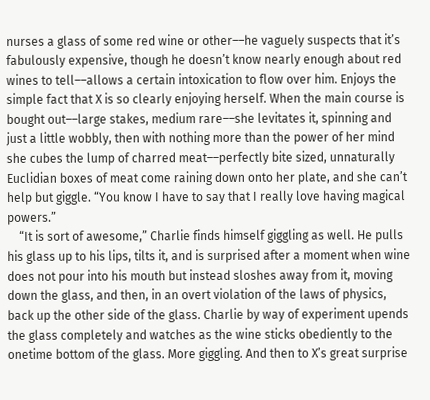nurses a glass of some red wine or other––he vaguely suspects that it’s fabulously expensive, though he doesn’t know nearly enough about red wines to tell––allows a certain intoxication to flow over him. Enjoys the simple fact that X is so clearly enjoying herself. When the main course is bought out––large stakes, medium rare––she levitates it, spinning and just a little wobbly, then with nothing more than the power of her mind she cubes the lump of charred meat––perfectly bite sized, unnaturally Euclidian boxes of meat come raining down onto her plate, and she can’t help but giggle. “You know I have to say that I really love having magical powers.”
    “It is sort of awesome,” Charlie finds himself giggling as well. He pulls his glass up to his lips, tilts it, and is surprised after a moment when wine does not pour into his mouth but instead sloshes away from it, moving down the glass, and then, in an overt violation of the laws of physics, back up the other side of the glass. Charlie by way of experiment upends the glass completely and watches as the wine sticks obediently to the onetime bottom of the glass. More giggling. And then to X’s great surprise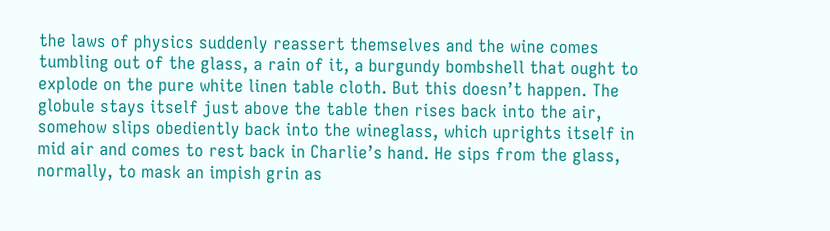the laws of physics suddenly reassert themselves and the wine comes tumbling out of the glass, a rain of it, a burgundy bombshell that ought to explode on the pure white linen table cloth. But this doesn’t happen. The globule stays itself just above the table then rises back into the air, somehow slips obediently back into the wineglass, which uprights itself in mid air and comes to rest back in Charlie’s hand. He sips from the glass, normally, to mask an impish grin as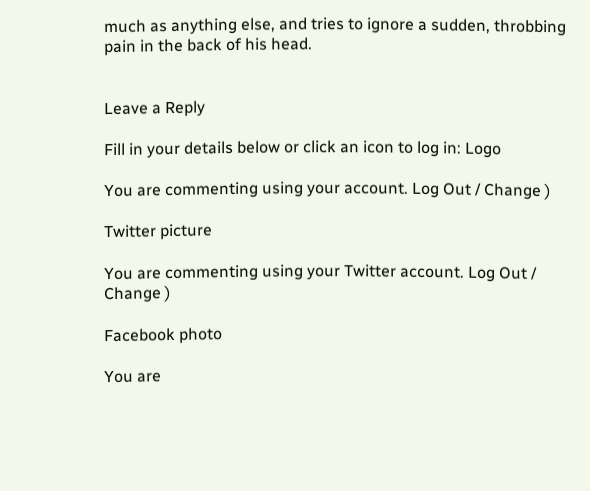much as anything else, and tries to ignore a sudden, throbbing pain in the back of his head.


Leave a Reply

Fill in your details below or click an icon to log in: Logo

You are commenting using your account. Log Out / Change )

Twitter picture

You are commenting using your Twitter account. Log Out / Change )

Facebook photo

You are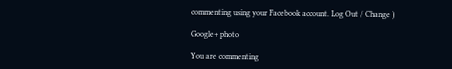commenting using your Facebook account. Log Out / Change )

Google+ photo

You are commenting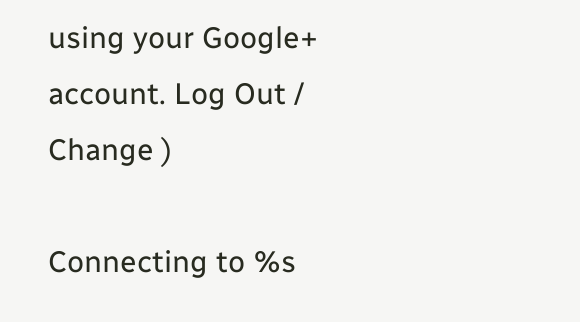using your Google+ account. Log Out / Change )

Connecting to %s